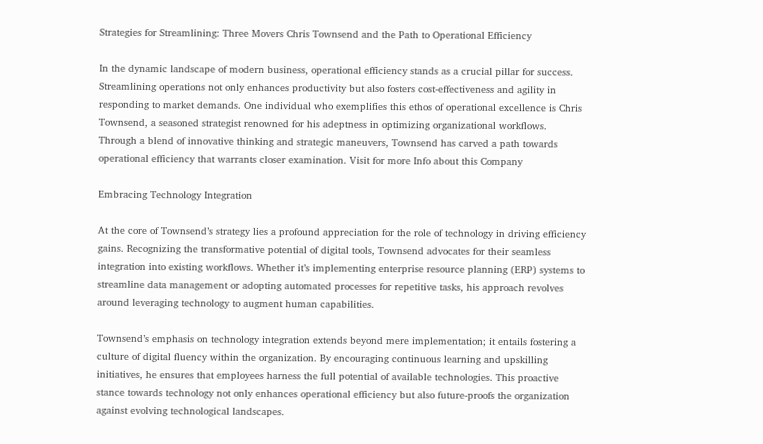Strategies for Streamlining: Three Movers Chris Townsend and the Path to Operational Efficiency

In the dynamic landscape of modern business, operational efficiency stands as a crucial pillar for success. Streamlining operations not only enhances productivity but also fosters cost-effectiveness and agility in responding to market demands. One individual who exemplifies this ethos of operational excellence is Chris Townsend, a seasoned strategist renowned for his adeptness in optimizing organizational workflows. Through a blend of innovative thinking and strategic maneuvers, Townsend has carved a path towards operational efficiency that warrants closer examination. Visit for more Info about this Company

Embracing Technology Integration

At the core of Townsend’s strategy lies a profound appreciation for the role of technology in driving efficiency gains. Recognizing the transformative potential of digital tools, Townsend advocates for their seamless integration into existing workflows. Whether it’s implementing enterprise resource planning (ERP) systems to streamline data management or adopting automated processes for repetitive tasks, his approach revolves around leveraging technology to augment human capabilities.

Townsend’s emphasis on technology integration extends beyond mere implementation; it entails fostering a culture of digital fluency within the organization. By encouraging continuous learning and upskilling initiatives, he ensures that employees harness the full potential of available technologies. This proactive stance towards technology not only enhances operational efficiency but also future-proofs the organization against evolving technological landscapes.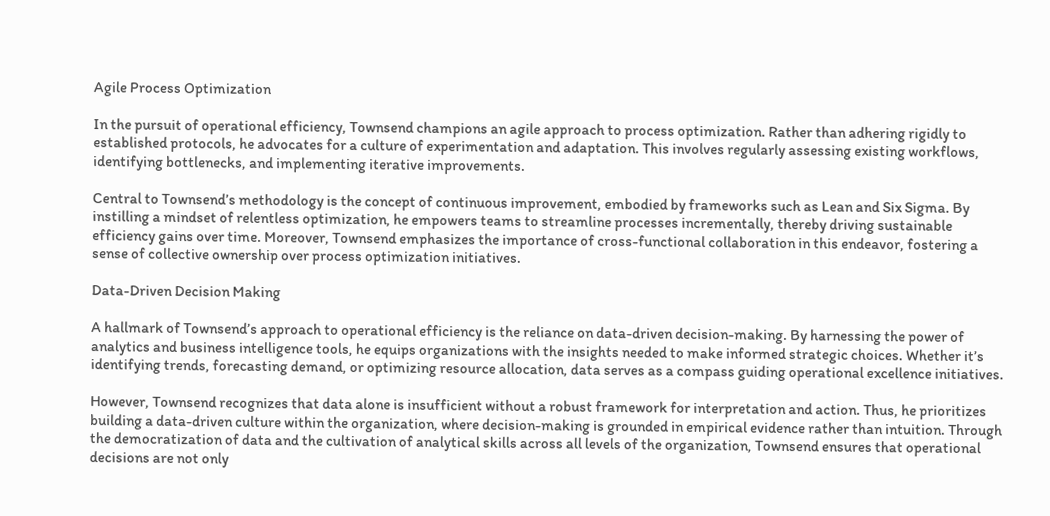Agile Process Optimization

In the pursuit of operational efficiency, Townsend champions an agile approach to process optimization. Rather than adhering rigidly to established protocols, he advocates for a culture of experimentation and adaptation. This involves regularly assessing existing workflows, identifying bottlenecks, and implementing iterative improvements.

Central to Townsend’s methodology is the concept of continuous improvement, embodied by frameworks such as Lean and Six Sigma. By instilling a mindset of relentless optimization, he empowers teams to streamline processes incrementally, thereby driving sustainable efficiency gains over time. Moreover, Townsend emphasizes the importance of cross-functional collaboration in this endeavor, fostering a sense of collective ownership over process optimization initiatives.

Data-Driven Decision Making

A hallmark of Townsend’s approach to operational efficiency is the reliance on data-driven decision-making. By harnessing the power of analytics and business intelligence tools, he equips organizations with the insights needed to make informed strategic choices. Whether it’s identifying trends, forecasting demand, or optimizing resource allocation, data serves as a compass guiding operational excellence initiatives.

However, Townsend recognizes that data alone is insufficient without a robust framework for interpretation and action. Thus, he prioritizes building a data-driven culture within the organization, where decision-making is grounded in empirical evidence rather than intuition. Through the democratization of data and the cultivation of analytical skills across all levels of the organization, Townsend ensures that operational decisions are not only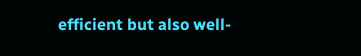efficient but also well-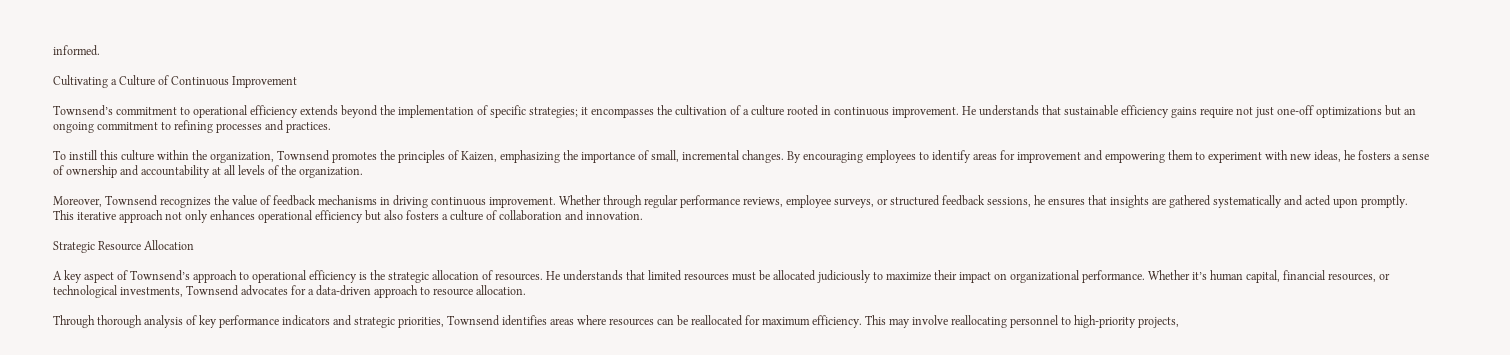informed.

Cultivating a Culture of Continuous Improvement

Townsend’s commitment to operational efficiency extends beyond the implementation of specific strategies; it encompasses the cultivation of a culture rooted in continuous improvement. He understands that sustainable efficiency gains require not just one-off optimizations but an ongoing commitment to refining processes and practices.

To instill this culture within the organization, Townsend promotes the principles of Kaizen, emphasizing the importance of small, incremental changes. By encouraging employees to identify areas for improvement and empowering them to experiment with new ideas, he fosters a sense of ownership and accountability at all levels of the organization.

Moreover, Townsend recognizes the value of feedback mechanisms in driving continuous improvement. Whether through regular performance reviews, employee surveys, or structured feedback sessions, he ensures that insights are gathered systematically and acted upon promptly. This iterative approach not only enhances operational efficiency but also fosters a culture of collaboration and innovation.

Strategic Resource Allocation

A key aspect of Townsend’s approach to operational efficiency is the strategic allocation of resources. He understands that limited resources must be allocated judiciously to maximize their impact on organizational performance. Whether it’s human capital, financial resources, or technological investments, Townsend advocates for a data-driven approach to resource allocation.

Through thorough analysis of key performance indicators and strategic priorities, Townsend identifies areas where resources can be reallocated for maximum efficiency. This may involve reallocating personnel to high-priority projects,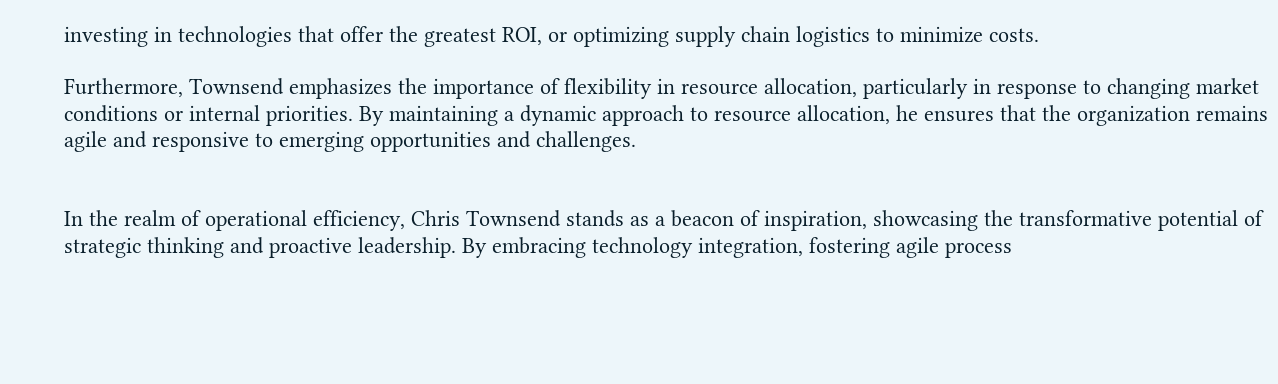investing in technologies that offer the greatest ROI, or optimizing supply chain logistics to minimize costs.

Furthermore, Townsend emphasizes the importance of flexibility in resource allocation, particularly in response to changing market conditions or internal priorities. By maintaining a dynamic approach to resource allocation, he ensures that the organization remains agile and responsive to emerging opportunities and challenges.


In the realm of operational efficiency, Chris Townsend stands as a beacon of inspiration, showcasing the transformative potential of strategic thinking and proactive leadership. By embracing technology integration, fostering agile process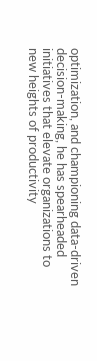optimization, and championing data-driven decision-making, he has spearheaded initiatives that elevate organizations to new heights of productivity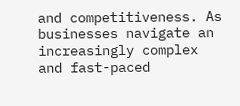and competitiveness. As businesses navigate an increasingly complex and fast-paced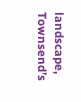landscape, Townsend’s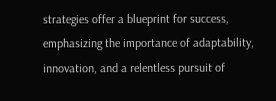strategies offer a blueprint for success, emphasizing the importance of adaptability, innovation, and a relentless pursuit of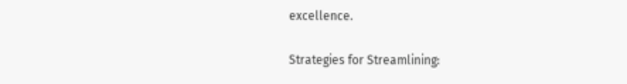excellence.

Strategies for Streamlining: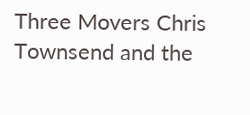Three Movers Chris Townsend and the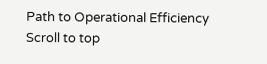Path to Operational Efficiency
Scroll to top